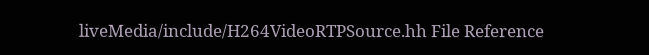liveMedia/include/H264VideoRTPSource.hh File Reference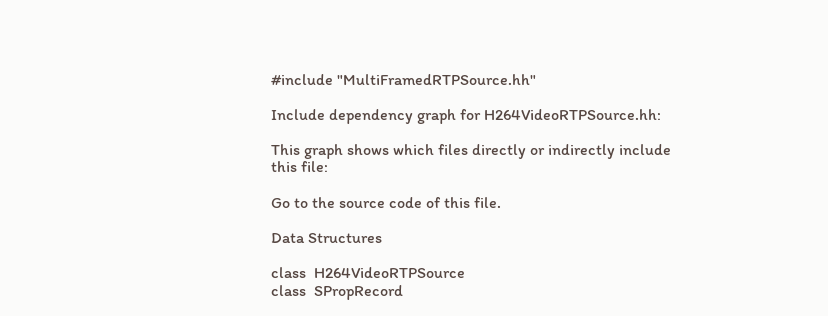#include "MultiFramedRTPSource.hh"

Include dependency graph for H264VideoRTPSource.hh:

This graph shows which files directly or indirectly include this file:

Go to the source code of this file.

Data Structures

class  H264VideoRTPSource
class  SPropRecord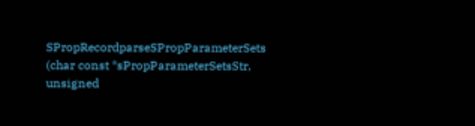SPropRecordparseSPropParameterSets (char const *sPropParameterSetsStr, unsigned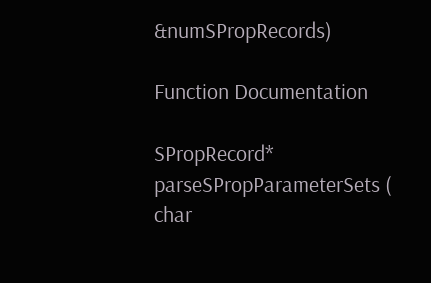&numSPropRecords)

Function Documentation

SPropRecord* parseSPropParameterSets ( char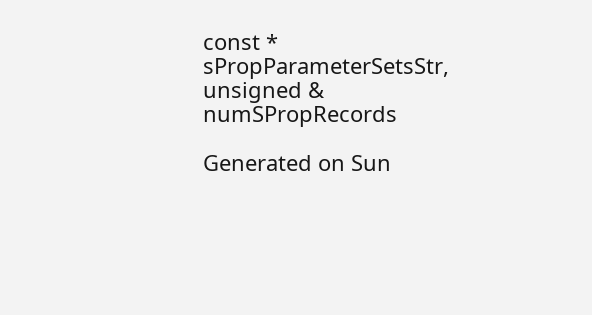const *  sPropParameterSetsStr,
unsigned &  numSPropRecords

Generated on Sun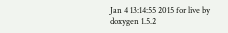Jan 4 13:14:55 2015 for live by  doxygen 1.5.2